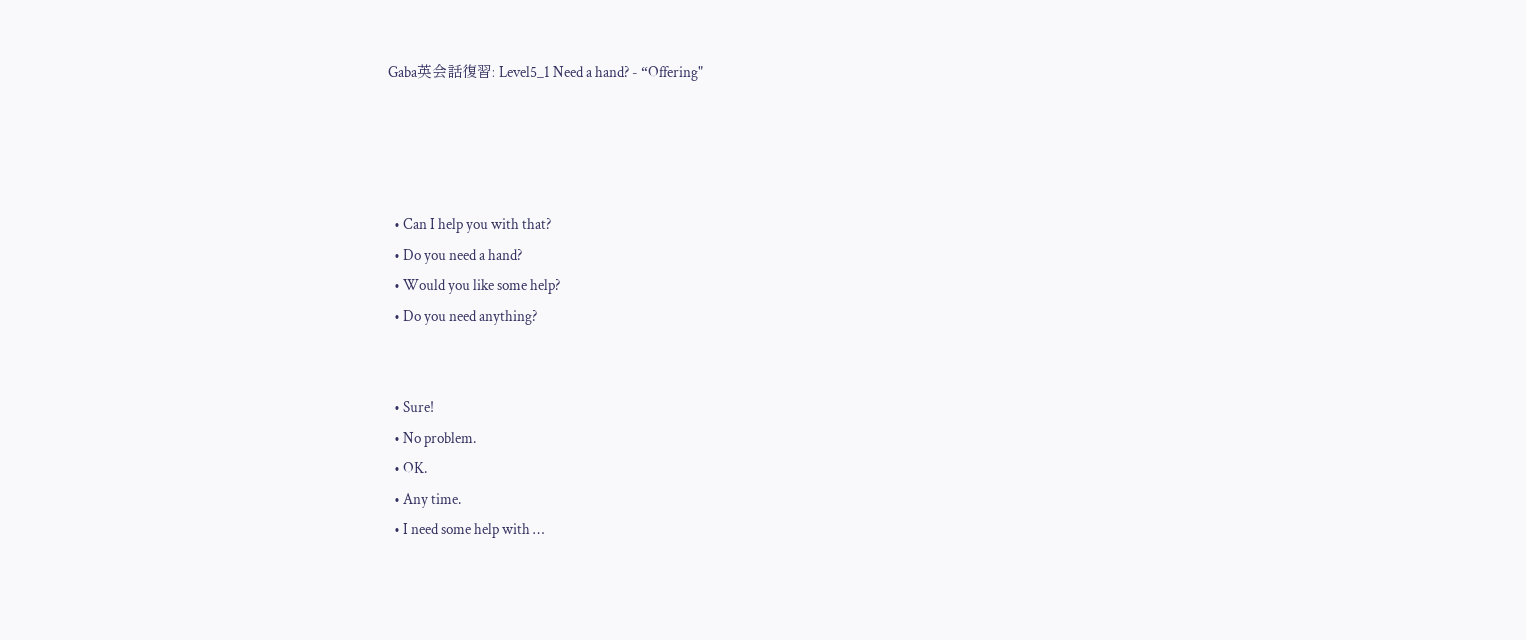Gaba英会話復習: Level5_1 Need a hand? - “Offering"




  • Can I help you with that?
  • Do you need a hand?
  • Would you like some help?
  • Do you need anything?


  • Sure!
  • No problem.
  • OK.
  • Any time.
  • I need some help with …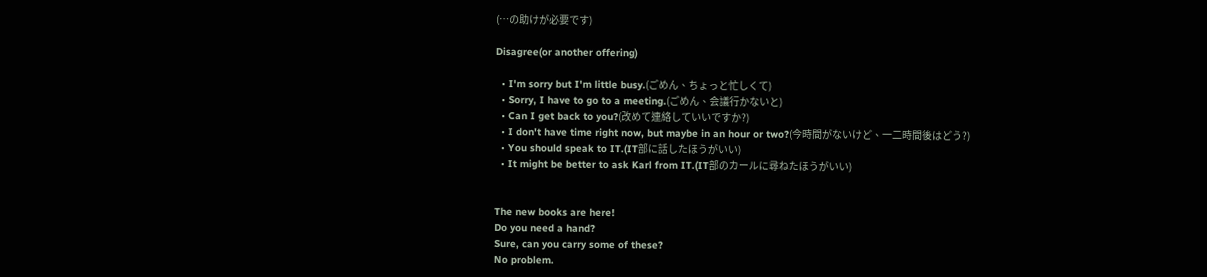(…の助けが必要です)

Disagree(or another offering)

  • I'm sorry but I'm little busy.(ごめん、ちょっと忙しくて)
  • Sorry, I have to go to a meeting.(ごめん、会議行かないと)
  • Can I get back to you?(改めて連絡していいですか?)
  • I don't have time right now, but maybe in an hour or two?(今時間がないけど、一二時間後はどう?)
  • You should speak to IT.(IT部に話したほうがいい)
  • It might be better to ask Karl from IT.(IT部のカールに尋ねたほうがいい)


The new books are here!
Do you need a hand?
Sure, can you carry some of these?
No problem.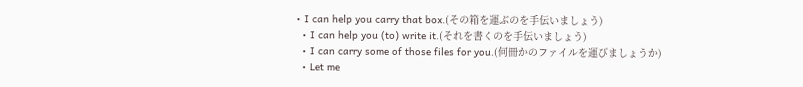• I can help you carry that box.(その箱を運ぶのを手伝いましょう)
  • I can help you (to) write it.(それを書くのを手伝いましょう)
  • I can carry some of those files for you.(何冊かのファイルを運びましょうか)
  • Let me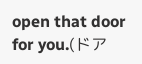open that door for you.(ドア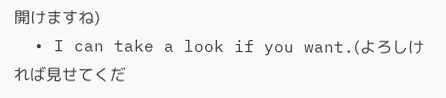開けますね)
  • I can take a look if you want.(よろしければ見せてくだ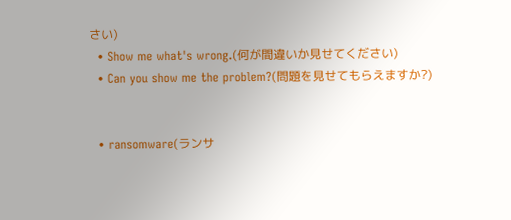さい)
  • Show me what's wrong.(何が間違いか見せてください)
  • Can you show me the problem?(問題を見せてもらえますか?)


  • ransomware(ランサ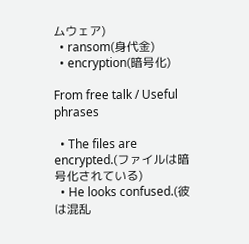ムウェア)
  • ransom(身代金)
  • encryption(暗号化)

From free talk / Useful phrases

  • The files are encrypted.(ファイルは暗号化されている)
  • He looks confused.(彼は混乱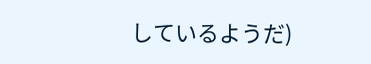しているようだ)